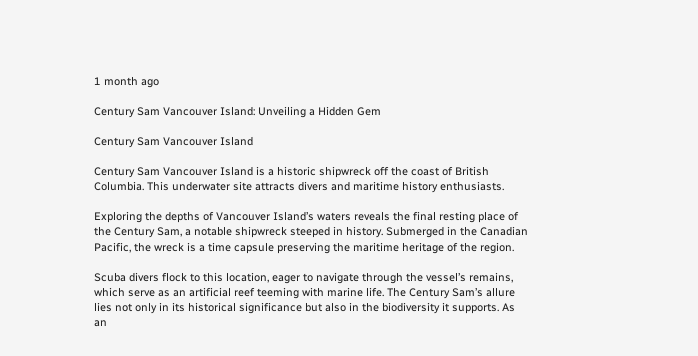1 month ago

Century Sam Vancouver Island: Unveiling a Hidden Gem

Century Sam Vancouver Island

Century Sam Vancouver Island is a historic shipwreck off the coast of British Columbia. This underwater site attracts divers and maritime history enthusiasts.

Exploring the depths of Vancouver Island’s waters reveals the final resting place of the Century Sam, a notable shipwreck steeped in history. Submerged in the Canadian Pacific, the wreck is a time capsule preserving the maritime heritage of the region.

Scuba divers flock to this location, eager to navigate through the vessel’s remains, which serve as an artificial reef teeming with marine life. The Century Sam’s allure lies not only in its historical significance but also in the biodiversity it supports. As an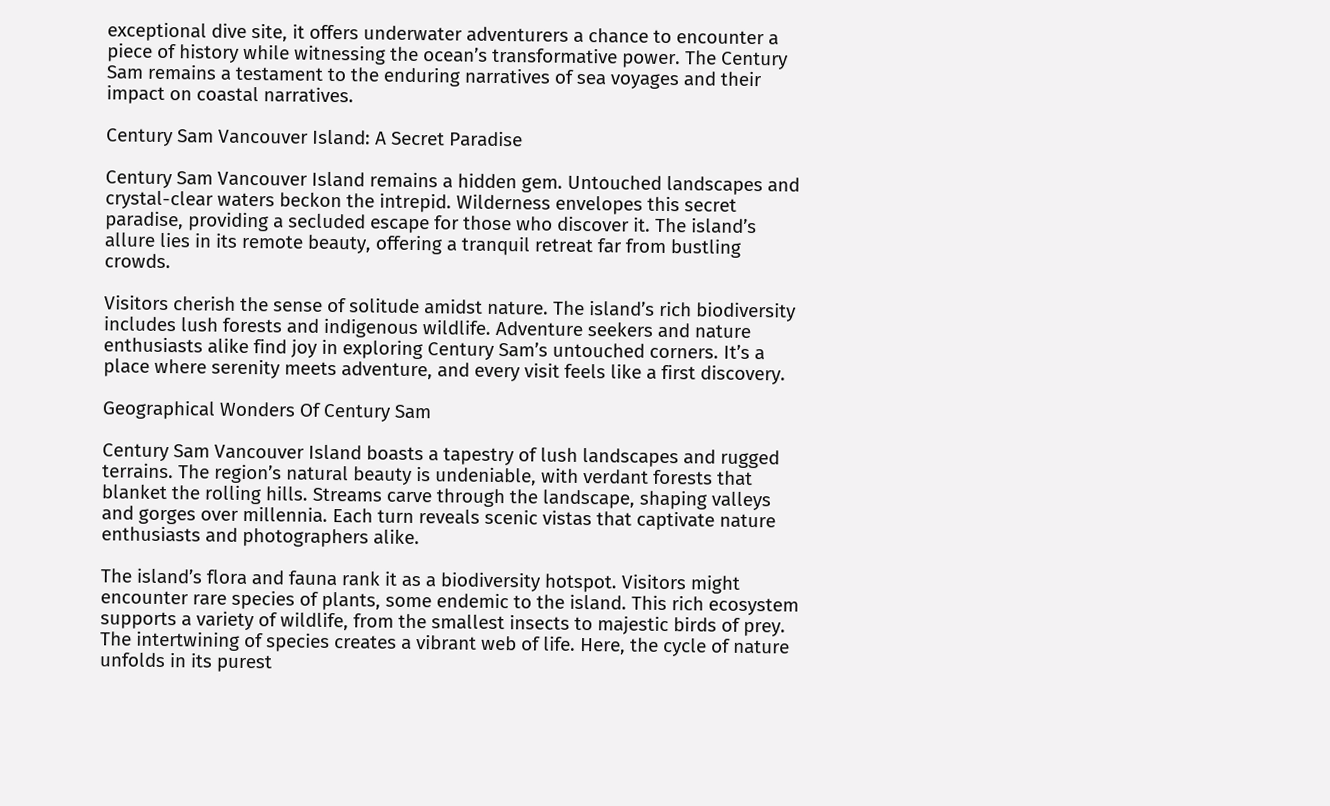exceptional dive site, it offers underwater adventurers a chance to encounter a piece of history while witnessing the ocean’s transformative power. The Century Sam remains a testament to the enduring narratives of sea voyages and their impact on coastal narratives.

Century Sam Vancouver Island: A Secret Paradise

Century Sam Vancouver Island remains a hidden gem. Untouched landscapes and crystal-clear waters beckon the intrepid. Wilderness envelopes this secret paradise, providing a secluded escape for those who discover it. The island’s allure lies in its remote beauty, offering a tranquil retreat far from bustling crowds.

Visitors cherish the sense of solitude amidst nature. The island’s rich biodiversity includes lush forests and indigenous wildlife. Adventure seekers and nature enthusiasts alike find joy in exploring Century Sam’s untouched corners. It’s a place where serenity meets adventure, and every visit feels like a first discovery.

Geographical Wonders Of Century Sam

Century Sam Vancouver Island boasts a tapestry of lush landscapes and rugged terrains. The region’s natural beauty is undeniable, with verdant forests that blanket the rolling hills. Streams carve through the landscape, shaping valleys and gorges over millennia. Each turn reveals scenic vistas that captivate nature enthusiasts and photographers alike.

The island’s flora and fauna rank it as a biodiversity hotspot. Visitors might encounter rare species of plants, some endemic to the island. This rich ecosystem supports a variety of wildlife, from the smallest insects to majestic birds of prey. The intertwining of species creates a vibrant web of life. Here, the cycle of nature unfolds in its purest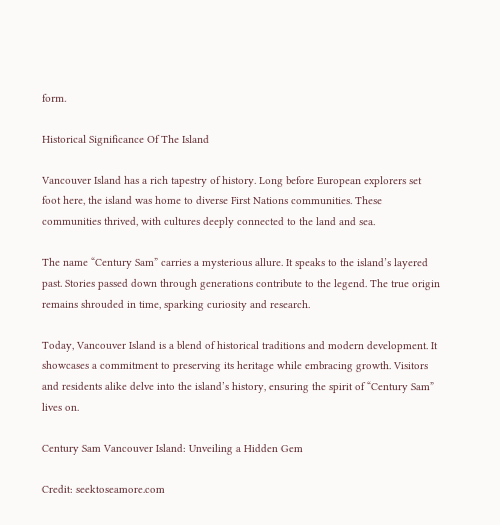form.

Historical Significance Of The Island

Vancouver Island has a rich tapestry of history. Long before European explorers set foot here, the island was home to diverse First Nations communities. These communities thrived, with cultures deeply connected to the land and sea.

The name “Century Sam” carries a mysterious allure. It speaks to the island’s layered past. Stories passed down through generations contribute to the legend. The true origin remains shrouded in time, sparking curiosity and research.

Today, Vancouver Island is a blend of historical traditions and modern development. It showcases a commitment to preserving its heritage while embracing growth. Visitors and residents alike delve into the island’s history, ensuring the spirit of “Century Sam” lives on.

Century Sam Vancouver Island: Unveiling a Hidden Gem

Credit: seektoseamore.com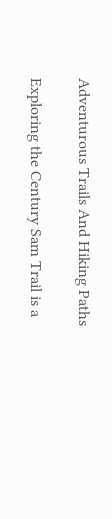Adventurous Trails And Hiking Paths

Exploring the Century Sam Trail is a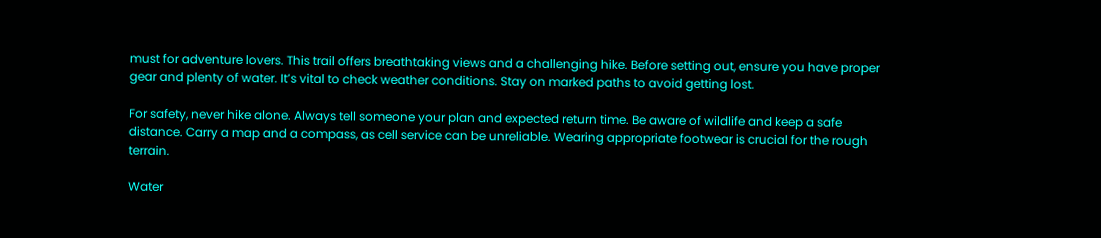must for adventure lovers. This trail offers breathtaking views and a challenging hike. Before setting out, ensure you have proper gear and plenty of water. It’s vital to check weather conditions. Stay on marked paths to avoid getting lost.

For safety, never hike alone. Always tell someone your plan and expected return time. Be aware of wildlife and keep a safe distance. Carry a map and a compass, as cell service can be unreliable. Wearing appropriate footwear is crucial for the rough terrain.

Water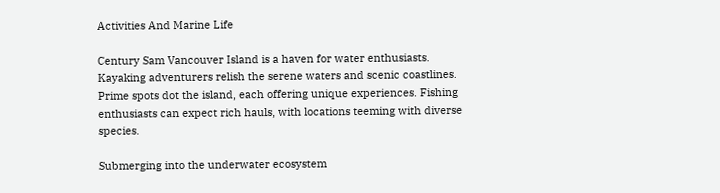Activities And Marine Life

Century Sam Vancouver Island is a haven for water enthusiasts. Kayaking adventurers relish the serene waters and scenic coastlines. Prime spots dot the island, each offering unique experiences. Fishing enthusiasts can expect rich hauls, with locations teeming with diverse species.

Submerging into the underwater ecosystem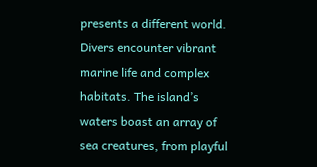presents a different world. Divers encounter vibrant marine life and complex habitats. The island’s waters boast an array of sea creatures, from playful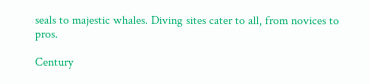seals to majestic whales. Diving sites cater to all, from novices to pros.

Century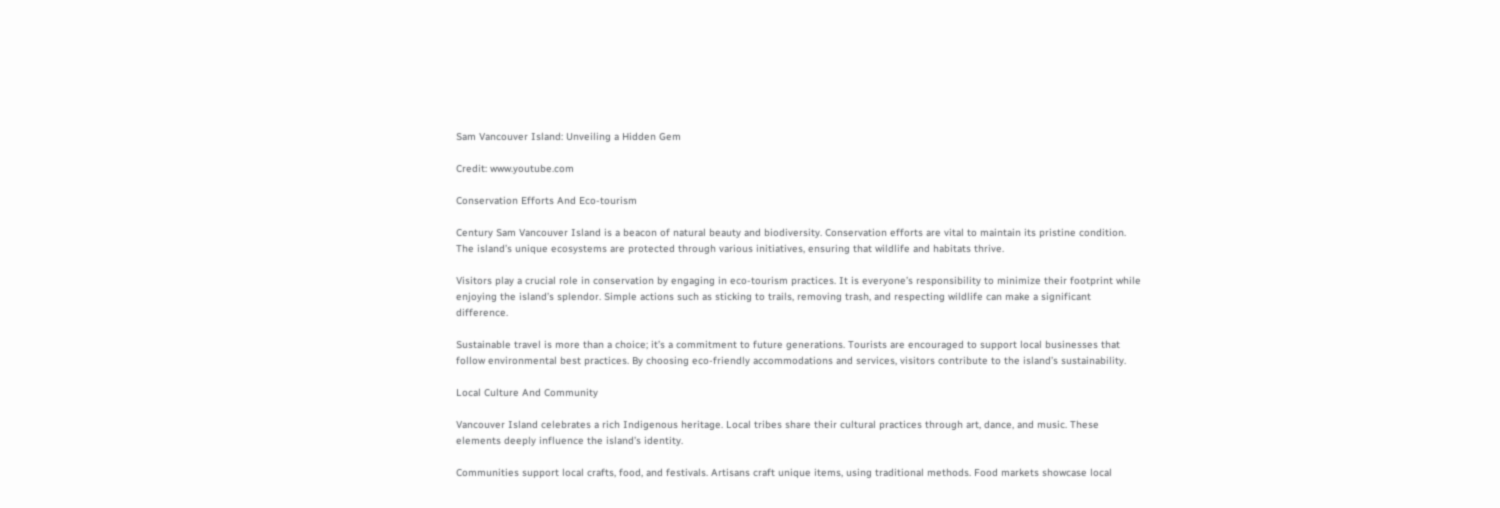Sam Vancouver Island: Unveiling a Hidden Gem

Credit: www.youtube.com

Conservation Efforts And Eco-tourism

Century Sam Vancouver Island is a beacon of natural beauty and biodiversity. Conservation efforts are vital to maintain its pristine condition. The island’s unique ecosystems are protected through various initiatives, ensuring that wildlife and habitats thrive.

Visitors play a crucial role in conservation by engaging in eco-tourism practices. It is everyone’s responsibility to minimize their footprint while enjoying the island’s splendor. Simple actions such as sticking to trails, removing trash, and respecting wildlife can make a significant difference.

Sustainable travel is more than a choice; it’s a commitment to future generations. Tourists are encouraged to support local businesses that follow environmental best practices. By choosing eco-friendly accommodations and services, visitors contribute to the island’s sustainability.

Local Culture And Community

Vancouver Island celebrates a rich Indigenous heritage. Local tribes share their cultural practices through art, dance, and music. These elements deeply influence the island’s identity.

Communities support local crafts, food, and festivals. Artisans craft unique items, using traditional methods. Food markets showcase local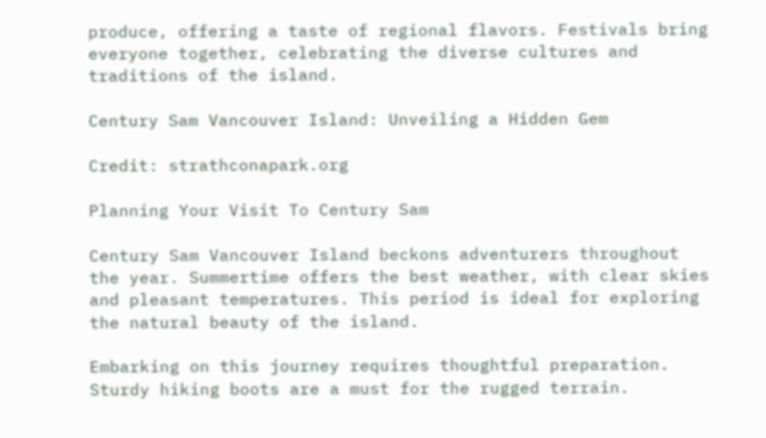produce, offering a taste of regional flavors. Festivals bring everyone together, celebrating the diverse cultures and traditions of the island.

Century Sam Vancouver Island: Unveiling a Hidden Gem

Credit: strathconapark.org

Planning Your Visit To Century Sam

Century Sam Vancouver Island beckons adventurers throughout the year. Summertime offers the best weather, with clear skies and pleasant temperatures. This period is ideal for exploring the natural beauty of the island.

Embarking on this journey requires thoughtful preparation. Sturdy hiking boots are a must for the rugged terrain.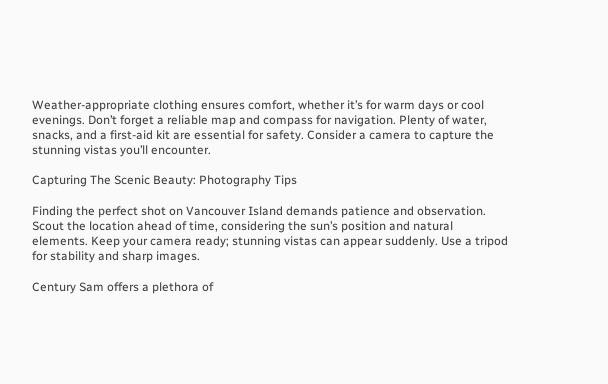Weather-appropriate clothing ensures comfort, whether it’s for warm days or cool evenings. Don’t forget a reliable map and compass for navigation. Plenty of water, snacks, and a first-aid kit are essential for safety. Consider a camera to capture the stunning vistas you’ll encounter.

Capturing The Scenic Beauty: Photography Tips

Finding the perfect shot on Vancouver Island demands patience and observation. Scout the location ahead of time, considering the sun’s position and natural elements. Keep your camera ready; stunning vistas can appear suddenly. Use a tripod for stability and sharp images.

Century Sam offers a plethora of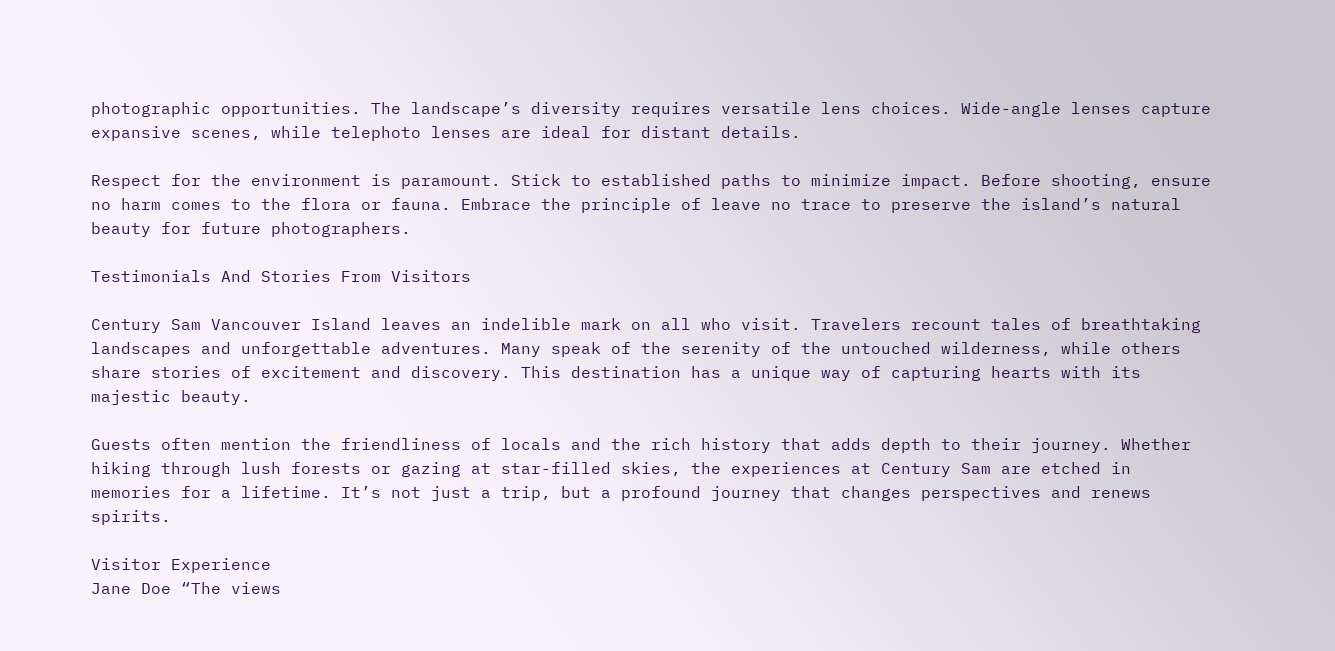photographic opportunities. The landscape’s diversity requires versatile lens choices. Wide-angle lenses capture expansive scenes, while telephoto lenses are ideal for distant details.

Respect for the environment is paramount. Stick to established paths to minimize impact. Before shooting, ensure no harm comes to the flora or fauna. Embrace the principle of leave no trace to preserve the island’s natural beauty for future photographers.

Testimonials And Stories From Visitors

Century Sam Vancouver Island leaves an indelible mark on all who visit. Travelers recount tales of breathtaking landscapes and unforgettable adventures. Many speak of the serenity of the untouched wilderness, while others share stories of excitement and discovery. This destination has a unique way of capturing hearts with its majestic beauty.

Guests often mention the friendliness of locals and the rich history that adds depth to their journey. Whether hiking through lush forests or gazing at star-filled skies, the experiences at Century Sam are etched in memories for a lifetime. It’s not just a trip, but a profound journey that changes perspectives and renews spirits.

Visitor Experience
Jane Doe “The views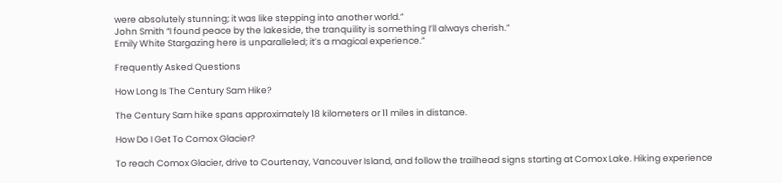were absolutely stunning; it was like stepping into another world.”
John Smith “I found peace by the lakeside, the tranquility is something I’ll always cherish.”
Emily White Stargazing here is unparalleled; it’s a magical experience.”

Frequently Asked Questions

How Long Is The Century Sam Hike?

The Century Sam hike spans approximately 18 kilometers or 11 miles in distance.

How Do I Get To Comox Glacier?

To reach Comox Glacier, drive to Courtenay, Vancouver Island, and follow the trailhead signs starting at Comox Lake. Hiking experience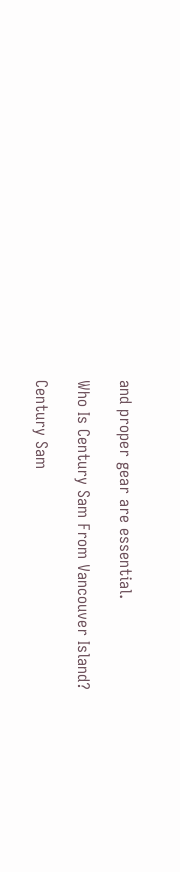and proper gear are essential.

Who Is Century Sam From Vancouver Island?

Century Sam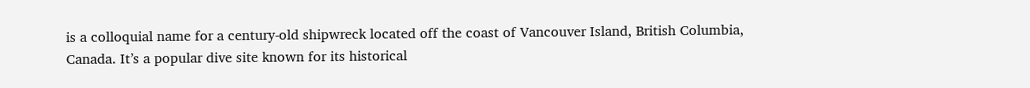is a colloquial name for a century-old shipwreck located off the coast of Vancouver Island, British Columbia, Canada. It’s a popular dive site known for its historical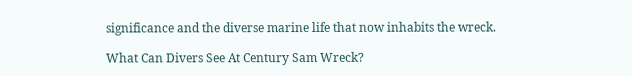significance and the diverse marine life that now inhabits the wreck.

What Can Divers See At Century Sam Wreck?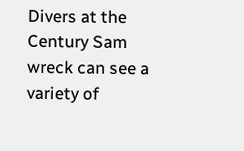Divers at the Century Sam wreck can see a variety of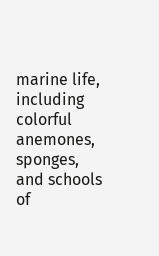marine life, including colorful anemones, sponges, and schools of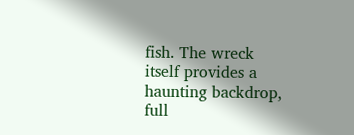fish. The wreck itself provides a haunting backdrop, full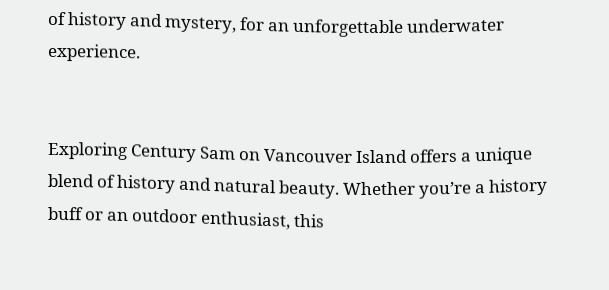of history and mystery, for an unforgettable underwater experience.


Exploring Century Sam on Vancouver Island offers a unique blend of history and natural beauty. Whether you’re a history buff or an outdoor enthusiast, this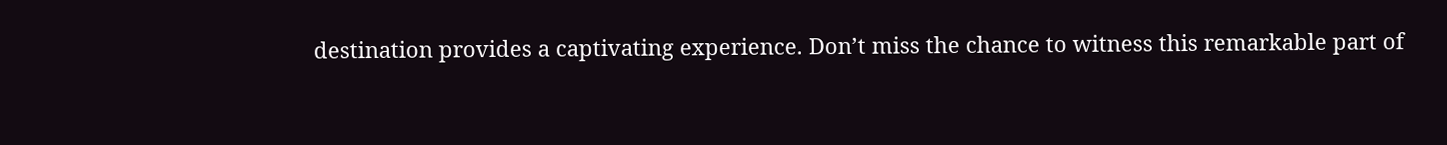destination provides a captivating experience. Don’t miss the chance to witness this remarkable part of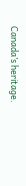Canada’s heritage.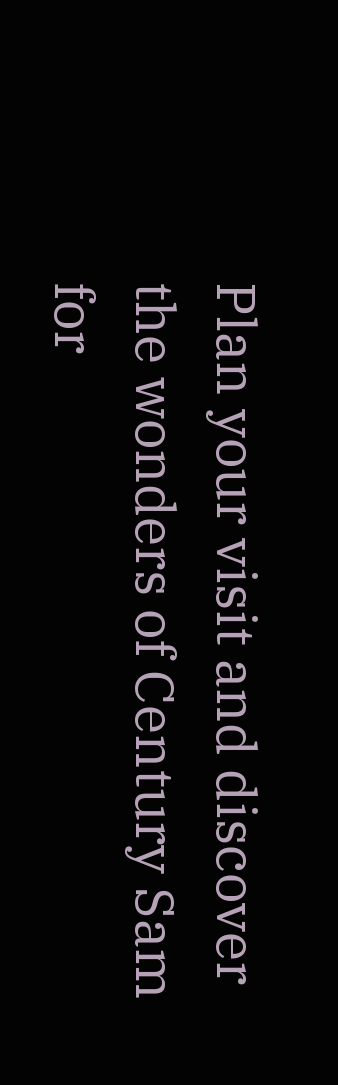Plan your visit and discover the wonders of Century Sam for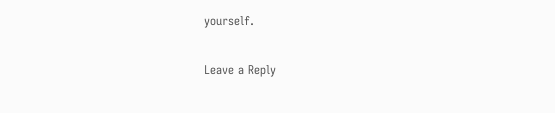yourself.

Leave a Reply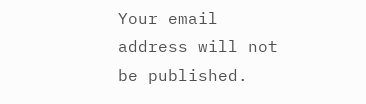Your email address will not be published.